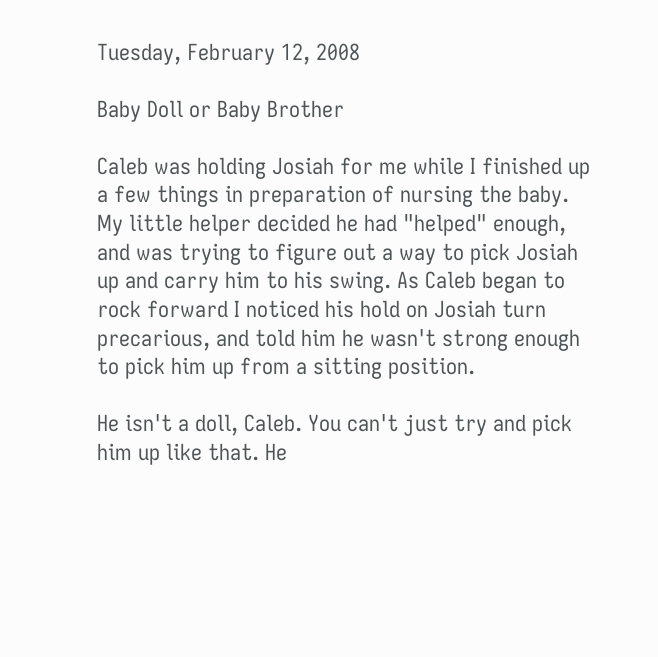Tuesday, February 12, 2008

Baby Doll or Baby Brother

Caleb was holding Josiah for me while I finished up a few things in preparation of nursing the baby. My little helper decided he had "helped" enough, and was trying to figure out a way to pick Josiah up and carry him to his swing. As Caleb began to rock forward I noticed his hold on Josiah turn precarious, and told him he wasn't strong enough to pick him up from a sitting position.

He isn't a doll, Caleb. You can't just try and pick him up like that. He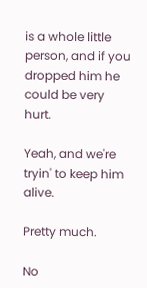is a whole little person, and if you dropped him he could be very hurt.

Yeah, and we're tryin' to keep him alive.

Pretty much.

No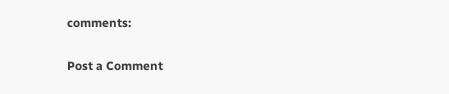comments:

Post a Comment